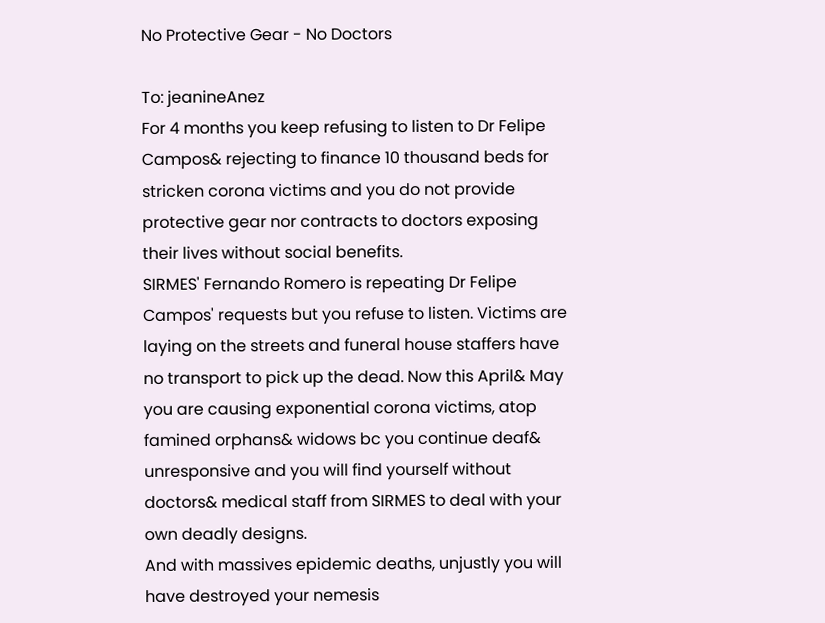No Protective Gear - No Doctors

To: jeanineAnez
For 4 months you keep refusing to listen to Dr Felipe Campos& rejecting to finance 10 thousand beds for stricken corona victims and you do not provide protective gear nor contracts to doctors exposing their lives without social benefits.
SIRMES' Fernando Romero is repeating Dr Felipe Campos' requests but you refuse to listen. Victims are laying on the streets and funeral house staffers have no transport to pick up the dead. Now this April& May you are causing exponential corona victims, atop famined orphans& widows bc you continue deaf& unresponsive and you will find yourself without doctors& medical staff from SIRMES to deal with your own deadly designs.
And with massives epidemic deaths, unjustly you will have destroyed your nemesis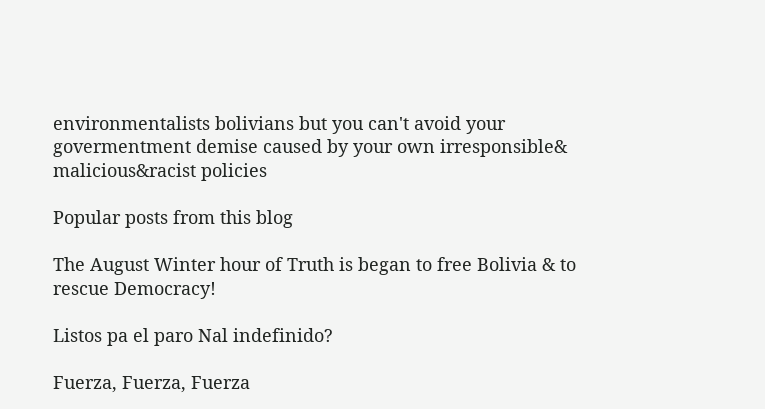environmentalists bolivians but you can't avoid your govermentment demise caused by your own irresponsible& malicious&racist policies

Popular posts from this blog

The August Winter hour of Truth is began to free Bolivia & to rescue Democracy!

Listos pa el paro Nal indefinido?

Fuerza, Fuerza, Fuerza